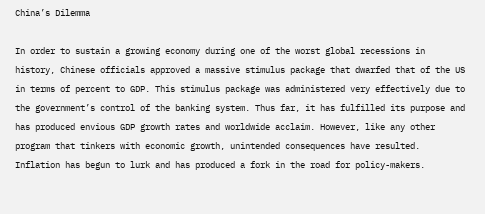China’s Dilemma

In order to sustain a growing economy during one of the worst global recessions in history, Chinese officials approved a massive stimulus package that dwarfed that of the US in terms of percent to GDP. This stimulus package was administered very effectively due to the government’s control of the banking system. Thus far, it has fulfilled its purpose and has produced envious GDP growth rates and worldwide acclaim. However, like any other program that tinkers with economic growth, unintended consequences have resulted. Inflation has begun to lurk and has produced a fork in the road for policy-makers.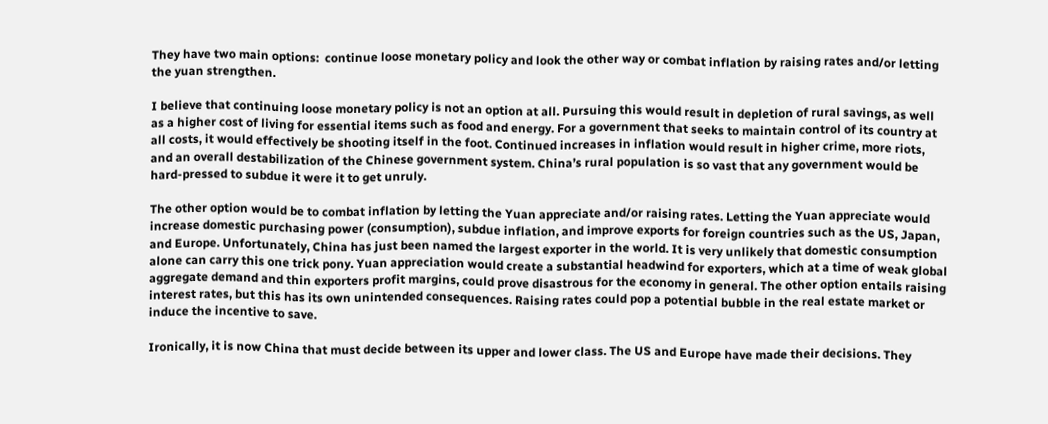They have two main options:  continue loose monetary policy and look the other way or combat inflation by raising rates and/or letting the yuan strengthen.

I believe that continuing loose monetary policy is not an option at all. Pursuing this would result in depletion of rural savings, as well as a higher cost of living for essential items such as food and energy. For a government that seeks to maintain control of its country at all costs, it would effectively be shooting itself in the foot. Continued increases in inflation would result in higher crime, more riots, and an overall destabilization of the Chinese government system. China’s rural population is so vast that any government would be hard-pressed to subdue it were it to get unruly.

The other option would be to combat inflation by letting the Yuan appreciate and/or raising rates. Letting the Yuan appreciate would increase domestic purchasing power (consumption), subdue inflation, and improve exports for foreign countries such as the US, Japan, and Europe. Unfortunately, China has just been named the largest exporter in the world. It is very unlikely that domestic consumption alone can carry this one trick pony. Yuan appreciation would create a substantial headwind for exporters, which at a time of weak global aggregate demand and thin exporters profit margins, could prove disastrous for the economy in general. The other option entails raising interest rates, but this has its own unintended consequences. Raising rates could pop a potential bubble in the real estate market or induce the incentive to save.

Ironically, it is now China that must decide between its upper and lower class. The US and Europe have made their decisions. They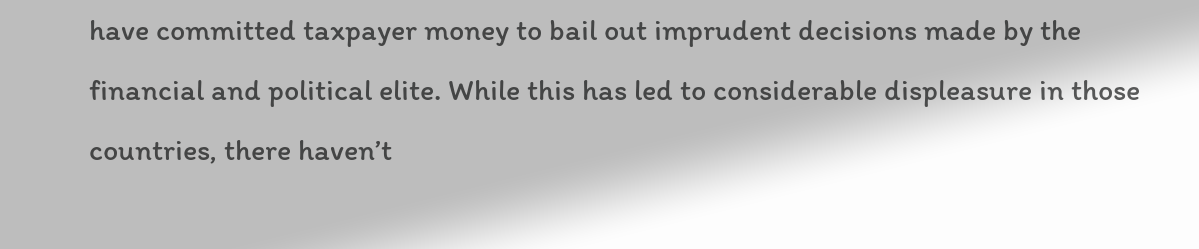have committed taxpayer money to bail out imprudent decisions made by the financial and political elite. While this has led to considerable displeasure in those countries, there haven’t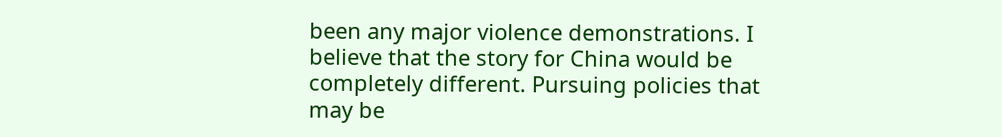been any major violence demonstrations. I believe that the story for China would be completely different. Pursuing policies that may be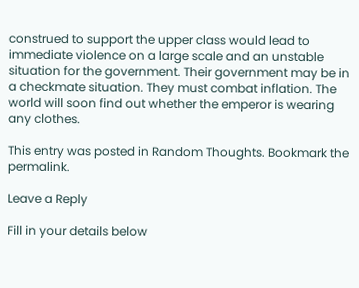construed to support the upper class would lead to immediate violence on a large scale and an unstable situation for the government. Their government may be in a checkmate situation. They must combat inflation. The world will soon find out whether the emperor is wearing any clothes.

This entry was posted in Random Thoughts. Bookmark the permalink.

Leave a Reply

Fill in your details below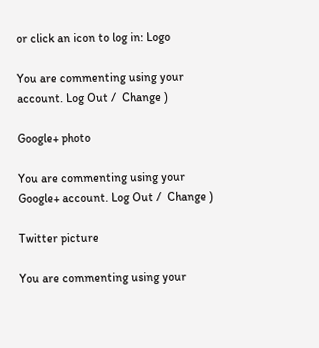or click an icon to log in: Logo

You are commenting using your account. Log Out /  Change )

Google+ photo

You are commenting using your Google+ account. Log Out /  Change )

Twitter picture

You are commenting using your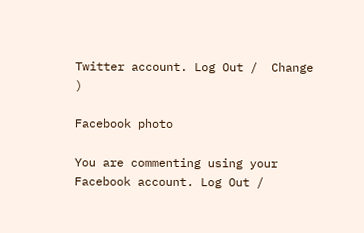Twitter account. Log Out /  Change )

Facebook photo

You are commenting using your Facebook account. Log Out /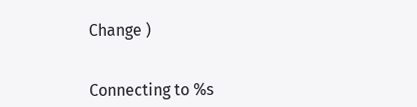Change )


Connecting to %s